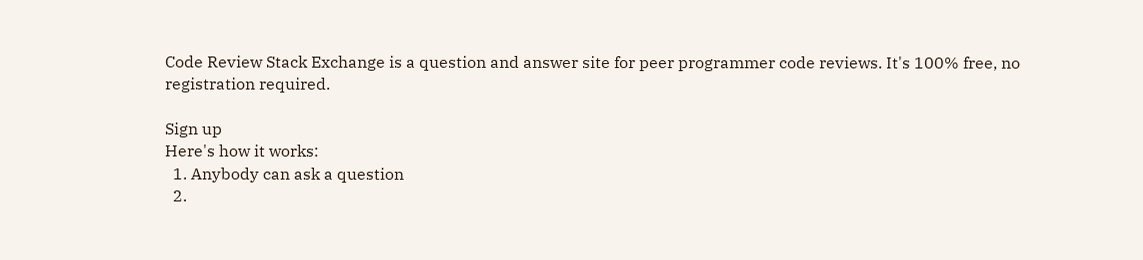Code Review Stack Exchange is a question and answer site for peer programmer code reviews. It's 100% free, no registration required.

Sign up
Here's how it works:
  1. Anybody can ask a question
  2.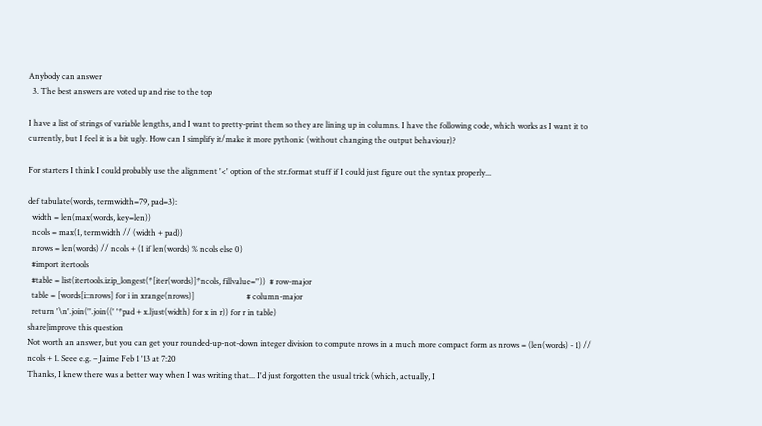Anybody can answer
  3. The best answers are voted up and rise to the top

I have a list of strings of variable lengths, and I want to pretty-print them so they are lining up in columns. I have the following code, which works as I want it to currently, but I feel it is a bit ugly. How can I simplify it/make it more pythonic (without changing the output behaviour)?

For starters I think I could probably use the alignment '<' option of the str.format stuff if I could just figure out the syntax properly...

def tabulate(words, termwidth=79, pad=3):
  width = len(max(words, key=len))
  ncols = max(1, termwidth // (width + pad))
  nrows = len(words) // ncols + (1 if len(words) % ncols else 0)
  #import itertools
  #table = list(itertools.izip_longest(*[iter(words)]*ncols, fillvalue=''))  # row-major
  table = [words[i::nrows] for i in xrange(nrows)]                          # column-major
  return '\n'.join(''.join((' '*pad + x.ljust(width) for x in r)) for r in table)
share|improve this question
Not worth an answer, but you can get your rounded-up-not-down integer division to compute nrows in a much more compact form as nrows = (len(words) - 1) // ncols + 1. Seee e.g. – Jaime Feb 1 '13 at 7:20
Thanks, I knew there was a better way when I was writing that... I'd just forgotten the usual trick (which, actually, I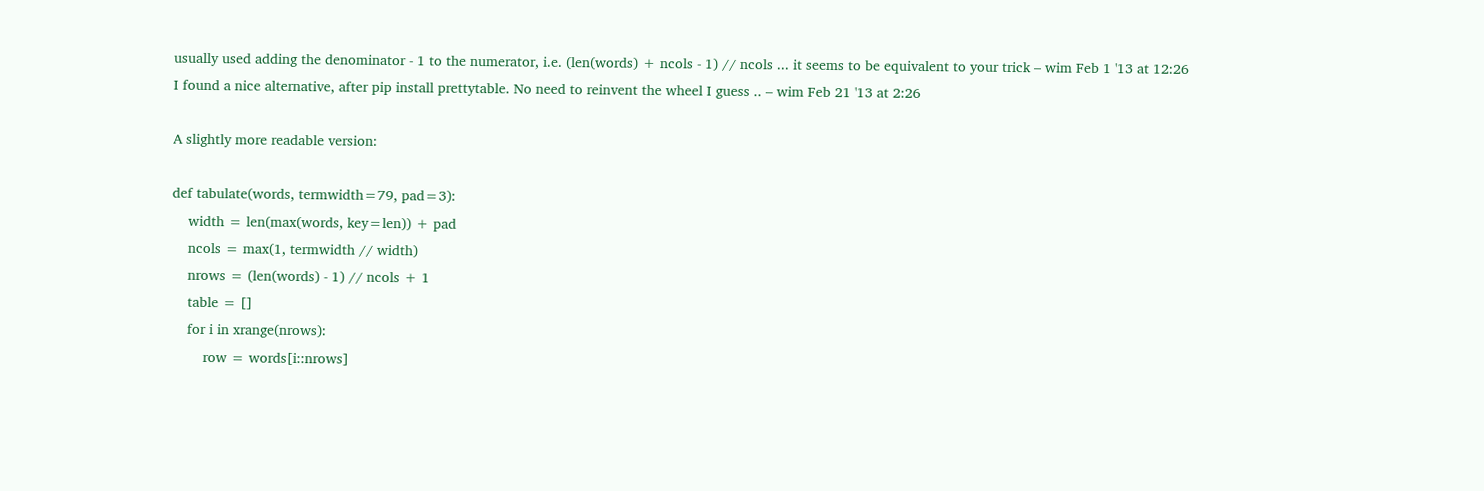usually used adding the denominator - 1 to the numerator, i.e. (len(words) + ncols - 1) // ncols ... it seems to be equivalent to your trick – wim Feb 1 '13 at 12:26
I found a nice alternative, after pip install prettytable. No need to reinvent the wheel I guess .. – wim Feb 21 '13 at 2:26

A slightly more readable version:

def tabulate(words, termwidth=79, pad=3):
    width = len(max(words, key=len)) + pad
    ncols = max(1, termwidth // width)
    nrows = (len(words) - 1) // ncols + 1
    table = []
    for i in xrange(nrows):
        row = words[i::nrows]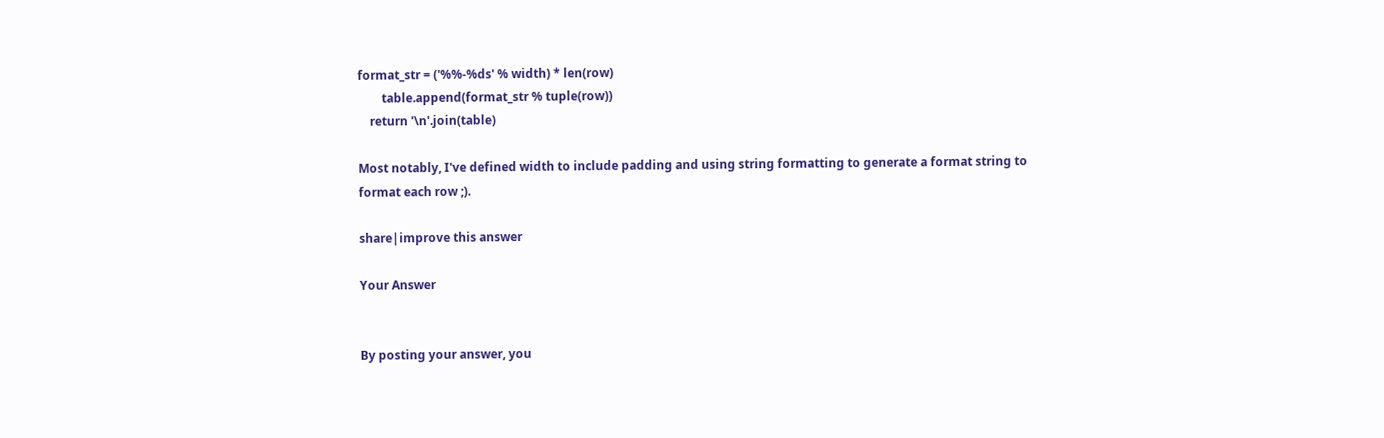format_str = ('%%-%ds' % width) * len(row)
        table.append(format_str % tuple(row))
    return '\n'.join(table)

Most notably, I've defined width to include padding and using string formatting to generate a format string to format each row ;).

share|improve this answer

Your Answer


By posting your answer, you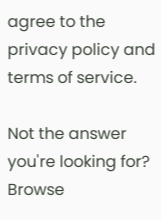agree to the privacy policy and terms of service.

Not the answer you're looking for? Browse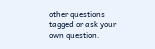other questions tagged or ask your own question.